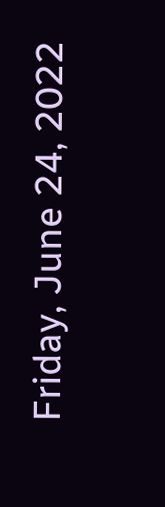Friday, June 24, 2022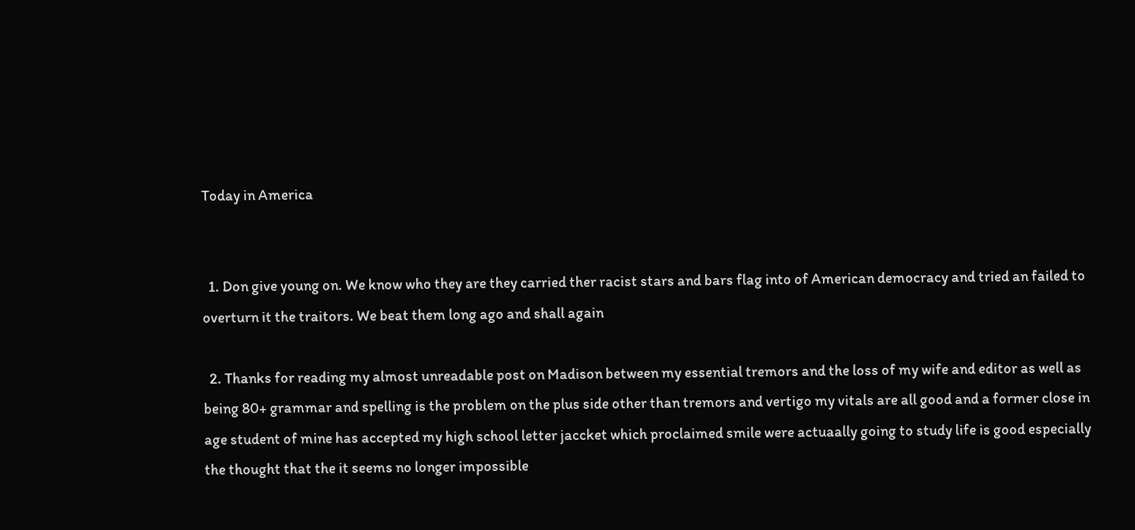Today in America


  1. Don give young on. We know who they are they carried ther racist stars and bars flag into of American democracy and tried an failed to overturn it the traitors. We beat them long ago and shall again

  2. Thanks for reading my almost unreadable post on Madison between my essential tremors and the loss of my wife and editor as well as being 80+ grammar and spelling is the problem on the plus side other than tremors and vertigo my vitals are all good and a former close in age student of mine has accepted my high school letter jaccket which proclaimed smile were actuaally going to study life is good especially the thought that the it seems no longer impossible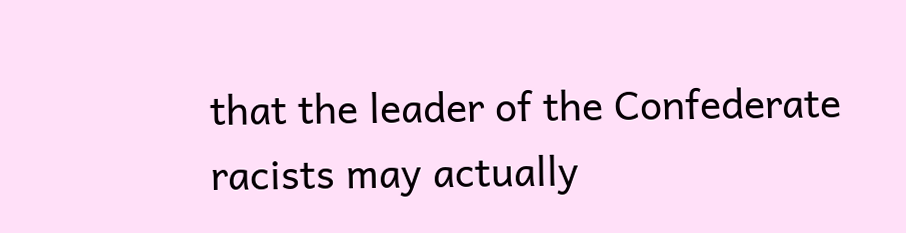that the leader of the Confederate racists may actually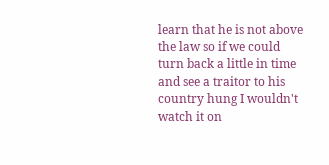learn that he is not above the law so if we could turn back a little in time and see a traitor to his country hung I wouldn't watch it on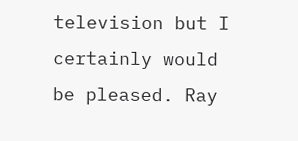television but I certainly would be pleased. Ray